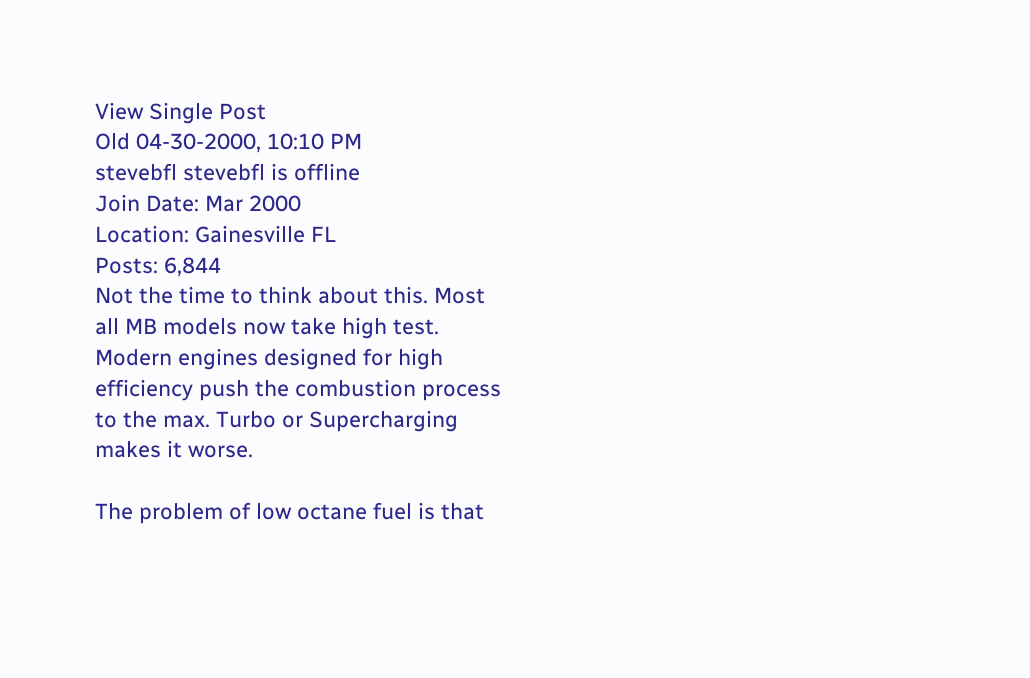View Single Post
Old 04-30-2000, 10:10 PM
stevebfl stevebfl is offline
Join Date: Mar 2000
Location: Gainesville FL
Posts: 6,844
Not the time to think about this. Most all MB models now take high test. Modern engines designed for high efficiency push the combustion process to the max. Turbo or Supercharging makes it worse.

The problem of low octane fuel is that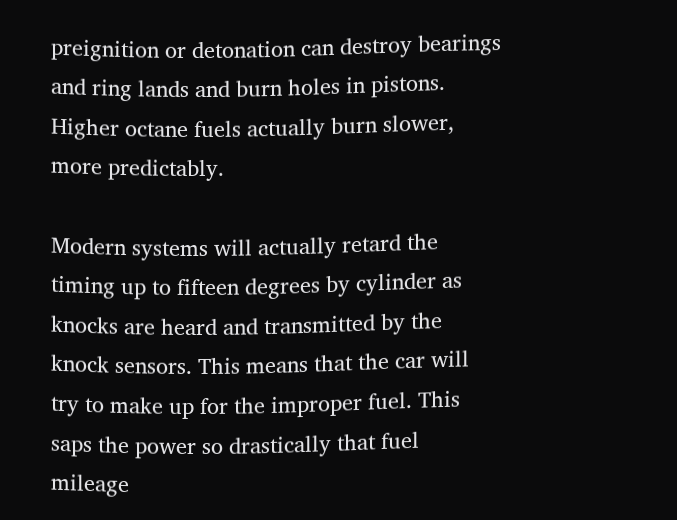preignition or detonation can destroy bearings and ring lands and burn holes in pistons. Higher octane fuels actually burn slower, more predictably.

Modern systems will actually retard the timing up to fifteen degrees by cylinder as knocks are heard and transmitted by the knock sensors. This means that the car will try to make up for the improper fuel. This saps the power so drastically that fuel mileage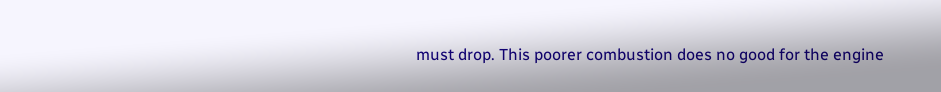must drop. This poorer combustion does no good for the engine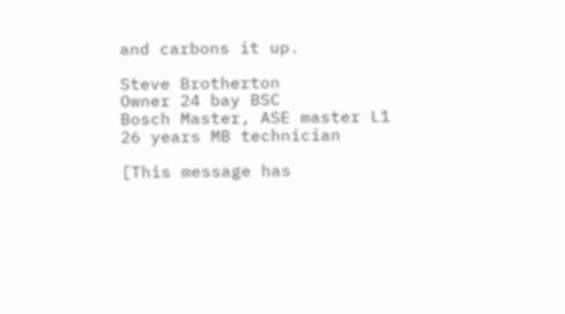and carbons it up.

Steve Brotherton
Owner 24 bay BSC
Bosch Master, ASE master L1
26 years MB technician

[This message has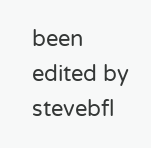been edited by stevebfl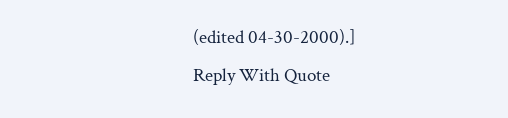(edited 04-30-2000).]
Reply With Quote